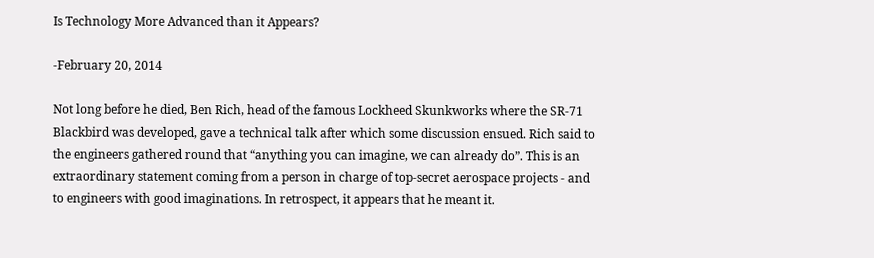Is Technology More Advanced than it Appears?

-February 20, 2014

Not long before he died, Ben Rich, head of the famous Lockheed Skunkworks where the SR-71 Blackbird was developed, gave a technical talk after which some discussion ensued. Rich said to the engineers gathered round that “anything you can imagine, we can already do”. This is an extraordinary statement coming from a person in charge of top-secret aerospace projects - and to engineers with good imaginations. In retrospect, it appears that he meant it.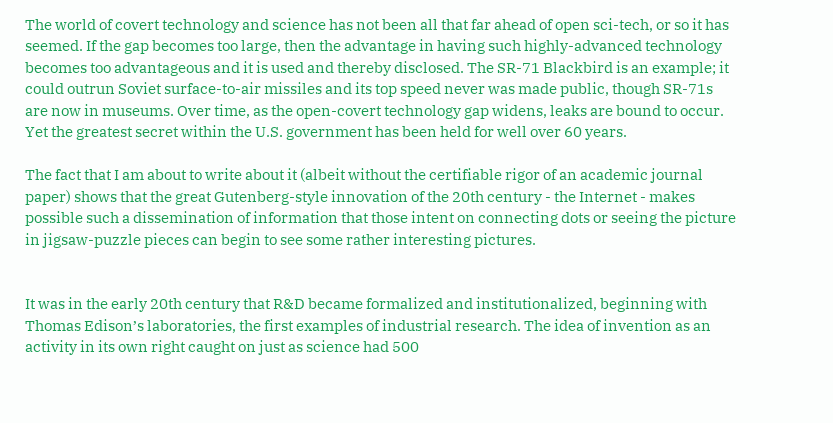The world of covert technology and science has not been all that far ahead of open sci-tech, or so it has seemed. If the gap becomes too large, then the advantage in having such highly-advanced technology becomes too advantageous and it is used and thereby disclosed. The SR-71 Blackbird is an example; it could outrun Soviet surface-to-air missiles and its top speed never was made public, though SR-71s are now in museums. Over time, as the open-covert technology gap widens, leaks are bound to occur. Yet the greatest secret within the U.S. government has been held for well over 60 years.

The fact that I am about to write about it (albeit without the certifiable rigor of an academic journal paper) shows that the great Gutenberg-style innovation of the 20th century - the Internet - makes possible such a dissemination of information that those intent on connecting dots or seeing the picture in jigsaw-puzzle pieces can begin to see some rather interesting pictures.


It was in the early 20th century that R&D became formalized and institutionalized, beginning with Thomas Edison’s laboratories, the first examples of industrial research. The idea of invention as an activity in its own right caught on just as science had 500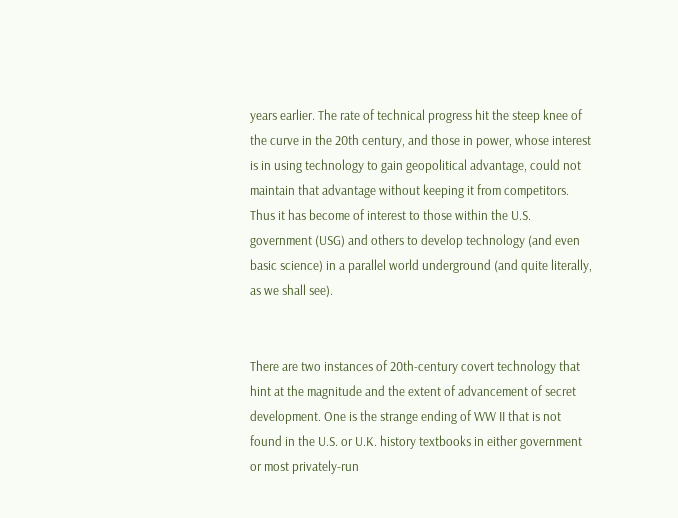years earlier. The rate of technical progress hit the steep knee of the curve in the 20th century, and those in power, whose interest is in using technology to gain geopolitical advantage, could not maintain that advantage without keeping it from competitors. Thus it has become of interest to those within the U.S. government (USG) and others to develop technology (and even basic science) in a parallel world underground (and quite literally, as we shall see).


There are two instances of 20th-century covert technology that hint at the magnitude and the extent of advancement of secret development. One is the strange ending of WW II that is not found in the U.S. or U.K. history textbooks in either government or most privately-run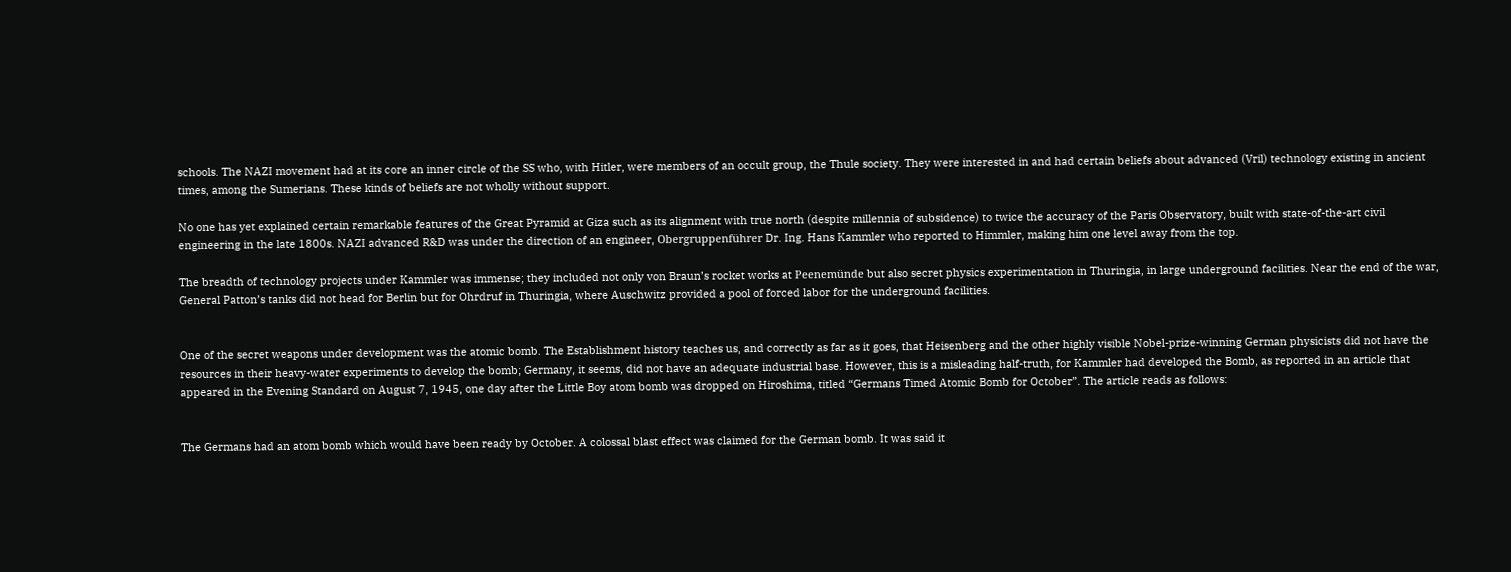schools. The NAZI movement had at its core an inner circle of the SS who, with Hitler, were members of an occult group, the Thule society. They were interested in and had certain beliefs about advanced (Vril) technology existing in ancient times, among the Sumerians. These kinds of beliefs are not wholly without support.

No one has yet explained certain remarkable features of the Great Pyramid at Giza such as its alignment with true north (despite millennia of subsidence) to twice the accuracy of the Paris Observatory, built with state-of-the-art civil engineering in the late 1800s. NAZI advanced R&D was under the direction of an engineer, Obergruppenführer Dr. Ing. Hans Kammler who reported to Himmler, making him one level away from the top.

The breadth of technology projects under Kammler was immense; they included not only von Braun’s rocket works at Peenemünde but also secret physics experimentation in Thuringia, in large underground facilities. Near the end of the war, General Patton’s tanks did not head for Berlin but for Ohrdruf in Thuringia, where Auschwitz provided a pool of forced labor for the underground facilities.


One of the secret weapons under development was the atomic bomb. The Establishment history teaches us, and correctly as far as it goes, that Heisenberg and the other highly visible Nobel-prize-winning German physicists did not have the resources in their heavy-water experiments to develop the bomb; Germany, it seems, did not have an adequate industrial base. However, this is a misleading half-truth, for Kammler had developed the Bomb, as reported in an article that appeared in the Evening Standard on August 7, 1945, one day after the Little Boy atom bomb was dropped on Hiroshima, titled “Germans Timed Atomic Bomb for October”. The article reads as follows:


The Germans had an atom bomb which would have been ready by October. A colossal blast effect was claimed for the German bomb. It was said it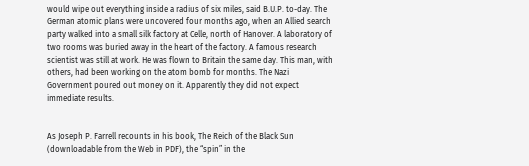would wipe out everything inside a radius of six miles, said B.U.P. to-day. The German atomic plans were uncovered four months ago, when an Allied search party walked into a small silk factory at Celle, north of Hanover. A laboratory of two rooms was buried away in the heart of the factory. A famous research scientist was still at work. He was flown to Britain the same day. This man, with others, had been working on the atom bomb for months. The Nazi Government poured out money on it. Apparently they did not expect immediate results.


As Joseph P. Farrell recounts in his book, The Reich of the Black Sun (downloadable from the Web in PDF), the “spin” in the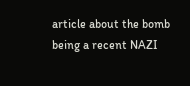article about the bomb being a recent NAZI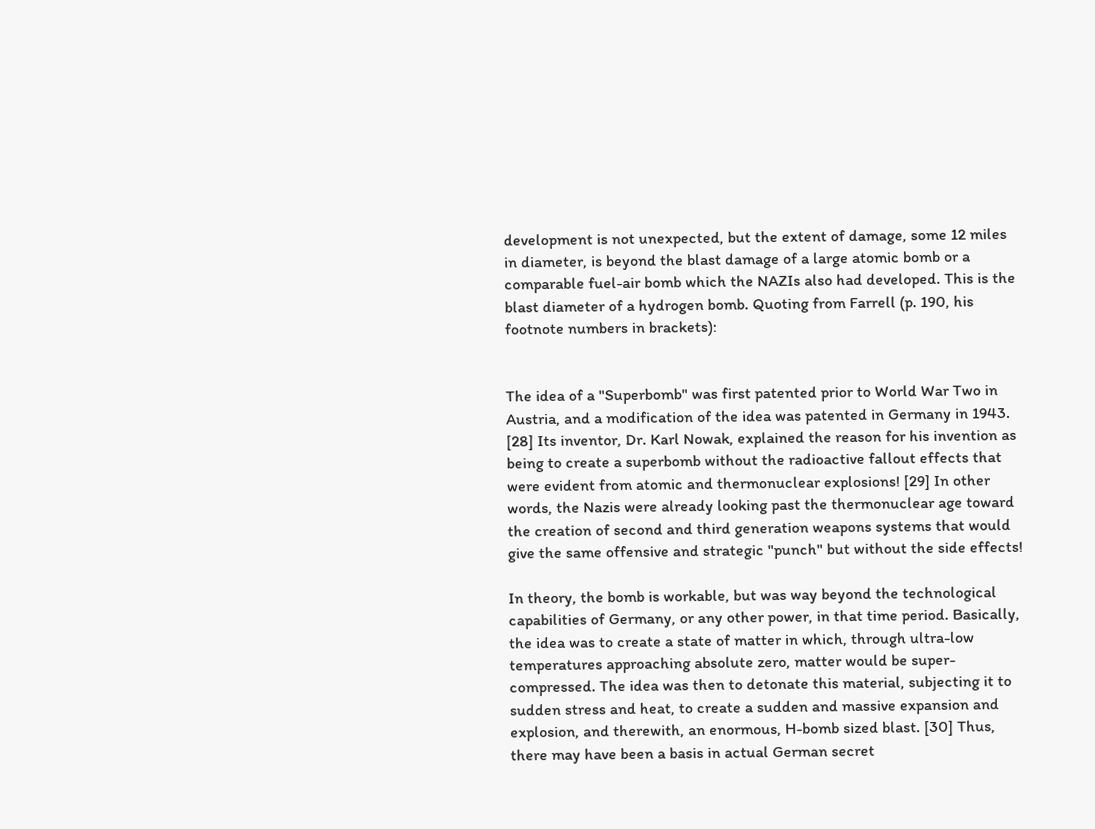development is not unexpected, but the extent of damage, some 12 miles in diameter, is beyond the blast damage of a large atomic bomb or a comparable fuel-air bomb which the NAZIs also had developed. This is the blast diameter of a hydrogen bomb. Quoting from Farrell (p. 190, his footnote numbers in brackets):


The idea of a "Superbomb" was first patented prior to World War Two in Austria, and a modification of the idea was patented in Germany in 1943. [28] Its inventor, Dr. Karl Nowak, explained the reason for his invention as being to create a superbomb without the radioactive fallout effects that were evident from atomic and thermonuclear explosions! [29] In other words, the Nazis were already looking past the thermonuclear age toward the creation of second and third generation weapons systems that would give the same offensive and strategic "punch" but without the side effects!

In theory, the bomb is workable, but was way beyond the technological capabilities of Germany, or any other power, in that time period. Basically, the idea was to create a state of matter in which, through ultra-low temperatures approaching absolute zero, matter would be super-compressed. The idea was then to detonate this material, subjecting it to sudden stress and heat, to create a sudden and massive expansion and explosion, and therewith, an enormous, H-bomb sized blast. [30] Thus, there may have been a basis in actual German secret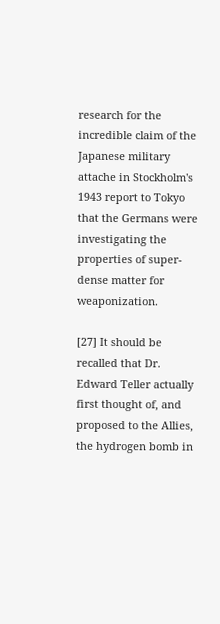research for the incredible claim of the Japanese military attache in Stockholm's 1943 report to Tokyo that the Germans were investigating the properties of super-dense matter for weaponization.

[27] It should be recalled that Dr. Edward Teller actually first thought of, and proposed to the Allies, the hydrogen bomb in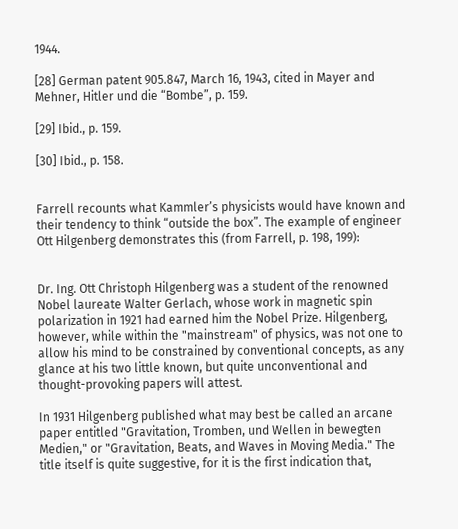1944.

[28] German patent 905.847, March 16, 1943, cited in Mayer and Mehner, Hitler und die “Bombe”, p. 159.

[29] Ibid., p. 159.

[30] Ibid., p. 158.


Farrell recounts what Kammler’s physicists would have known and their tendency to think “outside the box”. The example of engineer Ott Hilgenberg demonstrates this (from Farrell, p. 198, 199):


Dr. Ing. Ott Christoph Hilgenberg was a student of the renowned Nobel laureate Walter Gerlach, whose work in magnetic spin polarization in 1921 had earned him the Nobel Prize. Hilgenberg, however, while within the "mainstream" of physics, was not one to allow his mind to be constrained by conventional concepts, as any glance at his two little known, but quite unconventional and thought-provoking papers will attest.

In 1931 Hilgenberg published what may best be called an arcane paper entitled "Gravitation, Tromben, und Wellen in bewegten Medien," or "Gravitation, Beats, and Waves in Moving Media." The title itself is quite suggestive, for it is the first indication that,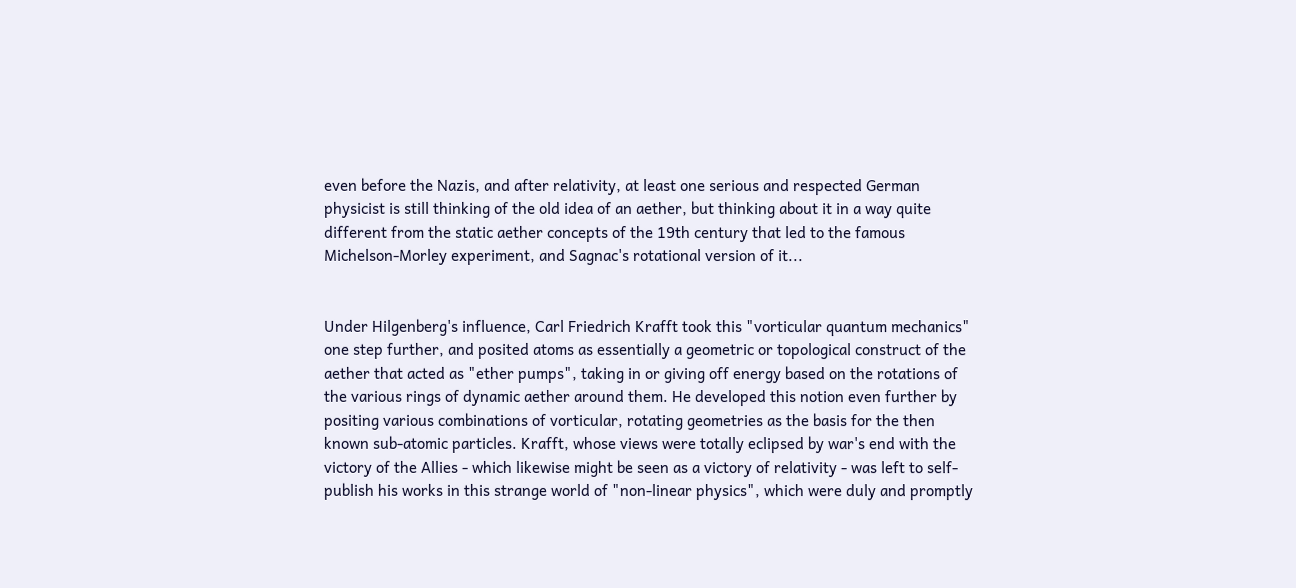even before the Nazis, and after relativity, at least one serious and respected German physicist is still thinking of the old idea of an aether, but thinking about it in a way quite different from the static aether concepts of the 19th century that led to the famous Michelson-Morley experiment, and Sagnac's rotational version of it...


Under Hilgenberg's influence, Carl Friedrich Krafft took this "vorticular quantum mechanics" one step further, and posited atoms as essentially a geometric or topological construct of the aether that acted as "ether pumps", taking in or giving off energy based on the rotations of the various rings of dynamic aether around them. He developed this notion even further by positing various combinations of vorticular, rotating geometries as the basis for the then known sub-atomic particles. Krafft, whose views were totally eclipsed by war's end with the victory of the Allies - which likewise might be seen as a victory of relativity - was left to self-publish his works in this strange world of "non-linear physics", which were duly and promptly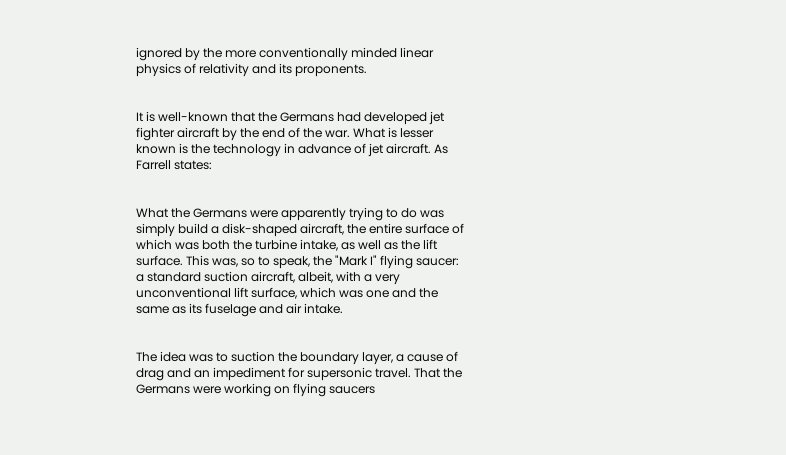ignored by the more conventionally minded linear physics of relativity and its proponents.


It is well-known that the Germans had developed jet fighter aircraft by the end of the war. What is lesser known is the technology in advance of jet aircraft. As Farrell states:


What the Germans were apparently trying to do was simply build a disk-shaped aircraft, the entire surface of which was both the turbine intake, as well as the lift surface. This was, so to speak, the "Mark I" flying saucer: a standard suction aircraft, albeit, with a very unconventional lift surface, which was one and the same as its fuselage and air intake.


The idea was to suction the boundary layer, a cause of drag and an impediment for supersonic travel. That the Germans were working on flying saucers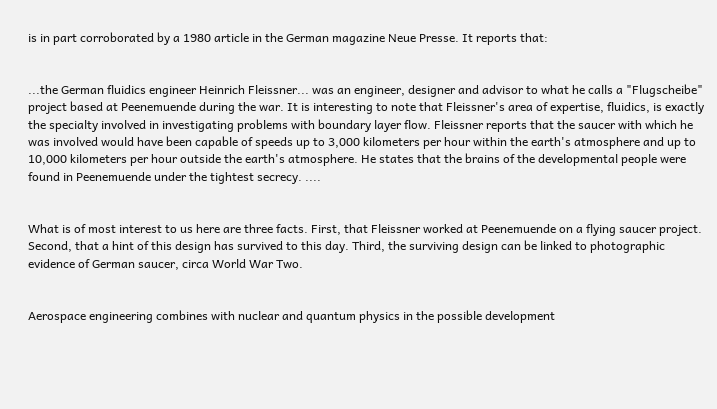is in part corroborated by a 1980 article in the German magazine Neue Presse. It reports that:


...the German fluidics engineer Heinrich Fleissner... was an engineer, designer and advisor to what he calls a "Flugscheibe" project based at Peenemuende during the war. It is interesting to note that Fleissner's area of expertise, fluidics, is exactly the specialty involved in investigating problems with boundary layer flow. Fleissner reports that the saucer with which he was involved would have been capable of speeds up to 3,000 kilometers per hour within the earth's atmosphere and up to 10,000 kilometers per hour outside the earth's atmosphere. He states that the brains of the developmental people were found in Peenemuende under the tightest secrecy. ....


What is of most interest to us here are three facts. First, that Fleissner worked at Peenemuende on a flying saucer project. Second, that a hint of this design has survived to this day. Third, the surviving design can be linked to photographic evidence of German saucer, circa World War Two.


Aerospace engineering combines with nuclear and quantum physics in the possible development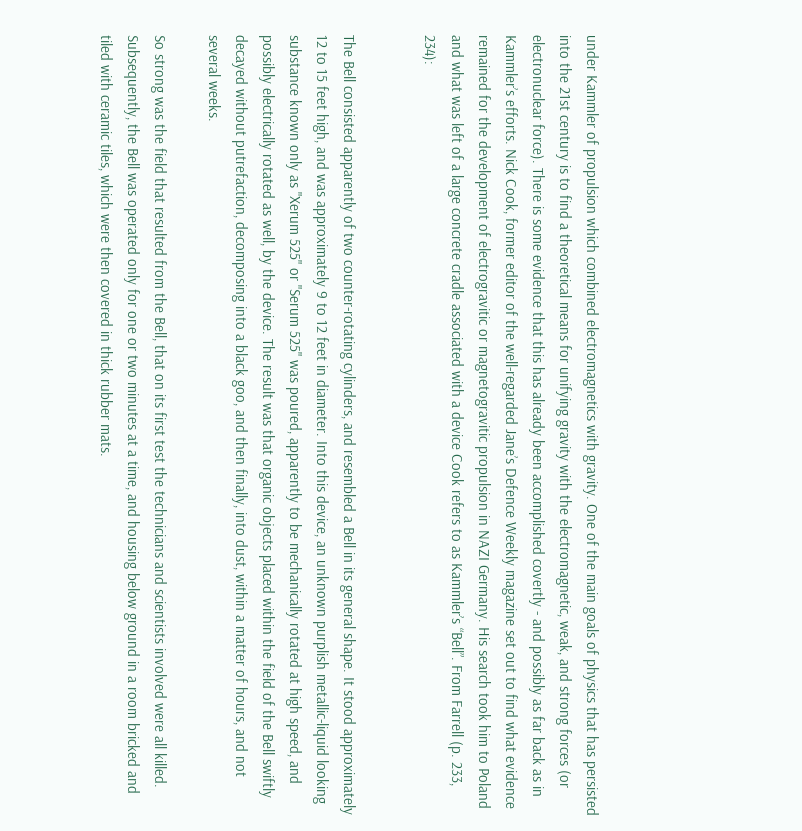under Kammler of propulsion which combined electromagnetics with gravity. One of the main goals of physics that has persisted into the 21st century is to find a theoretical means for unifying gravity with the electromagnetic, weak, and strong forces (or electronuclear force). There is some evidence that this has already been accomplished covertly - and possibly as far back as in Kammler’s efforts. Nick Cook, former editor of the well-regarded Jane’s Defence Weekly magazine set out to find what evidence remained for the development of electrogravitic or magnetogravitic propulsion in NAZI Germany. His search took him to Poland and what was left of a large concrete cradle associated with a device Cook refers to as Kammler’s “Bell”. From Farrell (p. 233, 234):


The Bell consisted apparently of two counter-rotating cylinders, and resembled a Bell in its general shape. It stood approximately 12 to 15 feet high, and was approximately 9 to 12 feet in diameter. Into this device, an unknown purplish metallic-liquid looking substance known only as "Xerum 525" or "Serum 525" was poured, apparently to be mechanically rotated at high speed, and possibly electrically rotated as well, by the device. The result was that organic objects placed within the field of the Bell swiftly decayed without putrefaction, decomposing into a black goo, and then finally, into dust, within a matter of hours, and not several weeks.

So strong was the field that resulted from the Bell, that on its first test the technicians and scientists involved were all killed. Subsequently, the Bell was operated only for one or two minutes at a time, and housing below ground in a room bricked and tiled with ceramic tiles, which were then covered in thick rubber mats.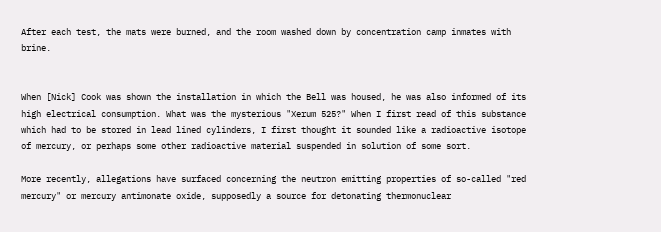After each test, the mats were burned, and the room washed down by concentration camp inmates with brine.


When [Nick] Cook was shown the installation in which the Bell was housed, he was also informed of its high electrical consumption. What was the mysterious "Xerum 525?" When I first read of this substance which had to be stored in lead lined cylinders, I first thought it sounded like a radioactive isotope of mercury, or perhaps some other radioactive material suspended in solution of some sort.

More recently, allegations have surfaced concerning the neutron emitting properties of so-called "red mercury" or mercury antimonate oxide, supposedly a source for detonating thermonuclear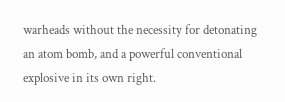warheads without the necessity for detonating an atom bomb, and a powerful conventional explosive in its own right.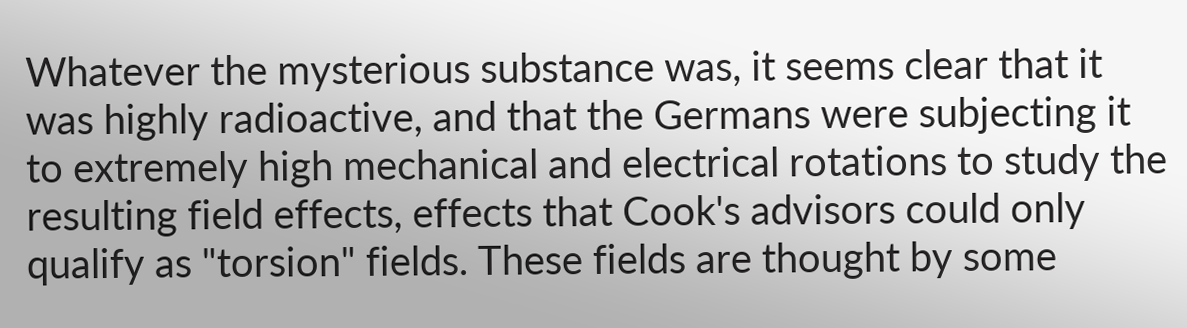Whatever the mysterious substance was, it seems clear that it was highly radioactive, and that the Germans were subjecting it to extremely high mechanical and electrical rotations to study the resulting field effects, effects that Cook's advisors could only qualify as "torsion" fields. These fields are thought by some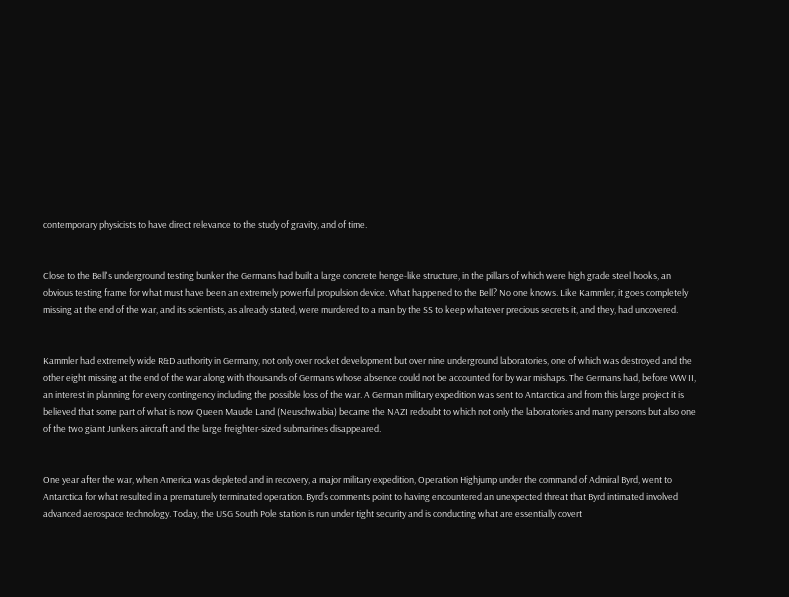contemporary physicists to have direct relevance to the study of gravity, and of time.


Close to the Bell's underground testing bunker the Germans had built a large concrete henge-like structure, in the pillars of which were high grade steel hooks, an obvious testing frame for what must have been an extremely powerful propulsion device. What happened to the Bell? No one knows. Like Kammler, it goes completely missing at the end of the war, and its scientists, as already stated, were murdered to a man by the SS to keep whatever precious secrets it, and they, had uncovered.


Kammler had extremely wide R&D authority in Germany, not only over rocket development but over nine underground laboratories, one of which was destroyed and the other eight missing at the end of the war along with thousands of Germans whose absence could not be accounted for by war mishaps. The Germans had, before WW II, an interest in planning for every contingency including the possible loss of the war. A German military expedition was sent to Antarctica and from this large project it is believed that some part of what is now Queen Maude Land (Neuschwabia) became the NAZI redoubt to which not only the laboratories and many persons but also one of the two giant Junkers aircraft and the large freighter-sized submarines disappeared.


One year after the war, when America was depleted and in recovery, a major military expedition, Operation Highjump under the command of Admiral Byrd, went to Antarctica for what resulted in a prematurely terminated operation. Byrd’s comments point to having encountered an unexpected threat that Byrd intimated involved advanced aerospace technology. Today, the USG South Pole station is run under tight security and is conducting what are essentially covert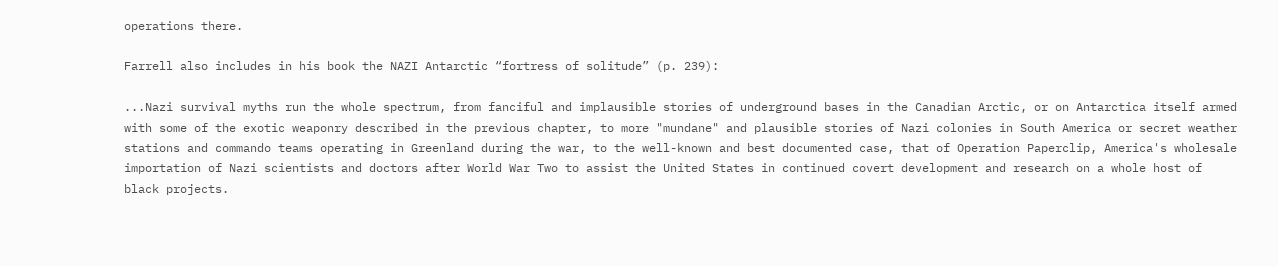operations there.

Farrell also includes in his book the NAZI Antarctic “fortress of solitude” (p. 239):

...Nazi survival myths run the whole spectrum, from fanciful and implausible stories of underground bases in the Canadian Arctic, or on Antarctica itself armed with some of the exotic weaponry described in the previous chapter, to more "mundane" and plausible stories of Nazi colonies in South America or secret weather stations and commando teams operating in Greenland during the war, to the well-known and best documented case, that of Operation Paperclip, America's wholesale importation of Nazi scientists and doctors after World War Two to assist the United States in continued covert development and research on a whole host of black projects.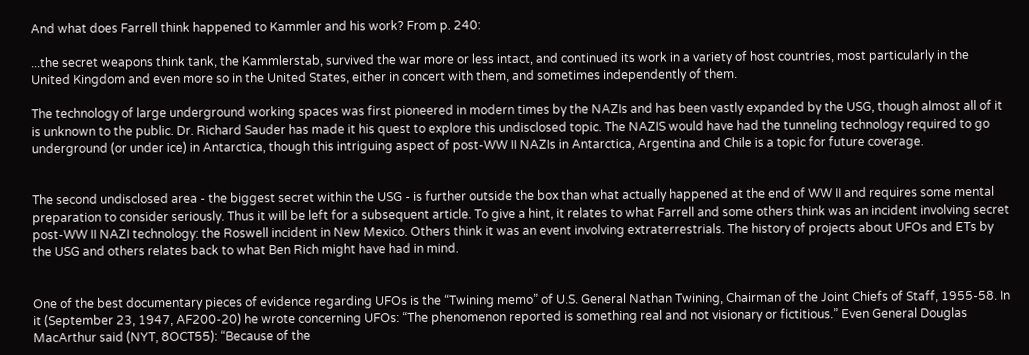And what does Farrell think happened to Kammler and his work? From p. 240:

...the secret weapons think tank, the Kammlerstab, survived the war more or less intact, and continued its work in a variety of host countries, most particularly in the United Kingdom and even more so in the United States, either in concert with them, and sometimes independently of them.

The technology of large underground working spaces was first pioneered in modern times by the NAZIs and has been vastly expanded by the USG, though almost all of it is unknown to the public. Dr. Richard Sauder has made it his quest to explore this undisclosed topic. The NAZIS would have had the tunneling technology required to go underground (or under ice) in Antarctica, though this intriguing aspect of post-WW II NAZIs in Antarctica, Argentina and Chile is a topic for future coverage.


The second undisclosed area - the biggest secret within the USG - is further outside the box than what actually happened at the end of WW II and requires some mental preparation to consider seriously. Thus it will be left for a subsequent article. To give a hint, it relates to what Farrell and some others think was an incident involving secret post-WW II NAZI technology: the Roswell incident in New Mexico. Others think it was an event involving extraterrestrials. The history of projects about UFOs and ETs by the USG and others relates back to what Ben Rich might have had in mind.


One of the best documentary pieces of evidence regarding UFOs is the “Twining memo” of U.S. General Nathan Twining, Chairman of the Joint Chiefs of Staff, 1955-58. In it (September 23, 1947, AF200-20) he wrote concerning UFOs: “The phenomenon reported is something real and not visionary or fictitious.” Even General Douglas MacArthur said (NYT, 8OCT55): “Because of the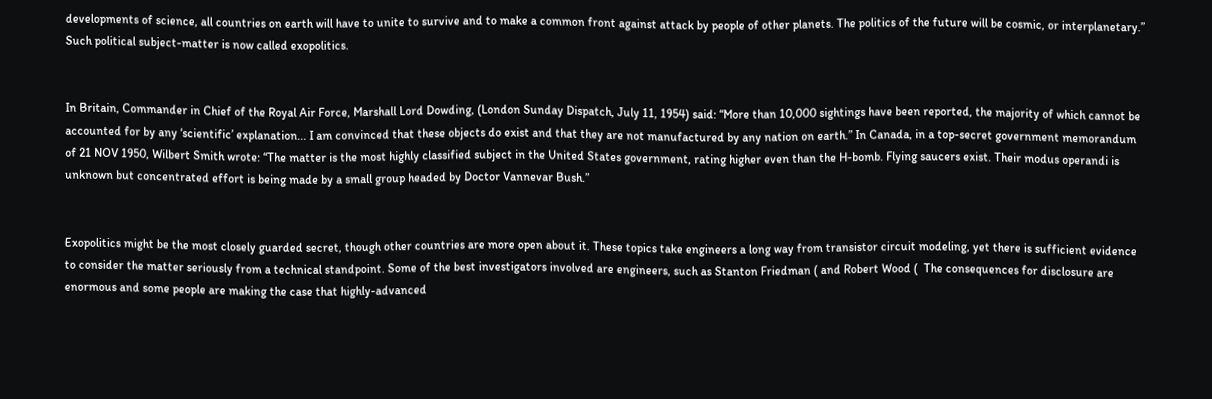developments of science, all countries on earth will have to unite to survive and to make a common front against attack by people of other planets. The politics of the future will be cosmic, or interplanetary.” Such political subject-matter is now called exopolitics.


In Britain, Commander in Chief of the Royal Air Force, Marshall Lord Dowding, (London Sunday Dispatch, July 11, 1954) said: “More than 10,000 sightings have been reported, the majority of which cannot be accounted for by any ‘scientific’ explanation... I am convinced that these objects do exist and that they are not manufactured by any nation on earth.” In Canada, in a top-secret government memorandum of 21 NOV 1950, Wilbert Smith wrote: “The matter is the most highly classified subject in the United States government, rating higher even than the H-bomb. Flying saucers exist. Their modus operandi is unknown but concentrated effort is being made by a small group headed by Doctor Vannevar Bush.”


Exopolitics might be the most closely guarded secret, though other countries are more open about it. These topics take engineers a long way from transistor circuit modeling, yet there is sufficient evidence to consider the matter seriously from a technical standpoint. Some of the best investigators involved are engineers, such as Stanton Friedman ( and Robert Wood (  The consequences for disclosure are enormous and some people are making the case that highly-advanced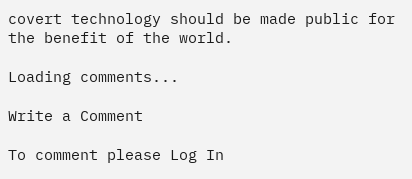covert technology should be made public for the benefit of the world.

Loading comments...

Write a Comment

To comment please Log In